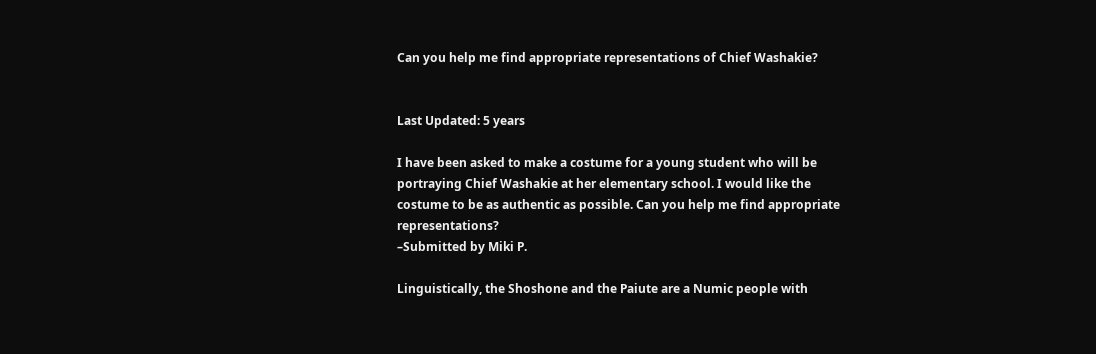Can you help me find appropriate representations of Chief Washakie?


Last Updated: 5 years

I have been asked to make a costume for a young student who will be portraying Chief Washakie at her elementary school. I would like the costume to be as authentic as possible. Can you help me find appropriate representations?
–Submitted by Miki P.

Linguistically, the Shoshone and the Paiute are a Numic people with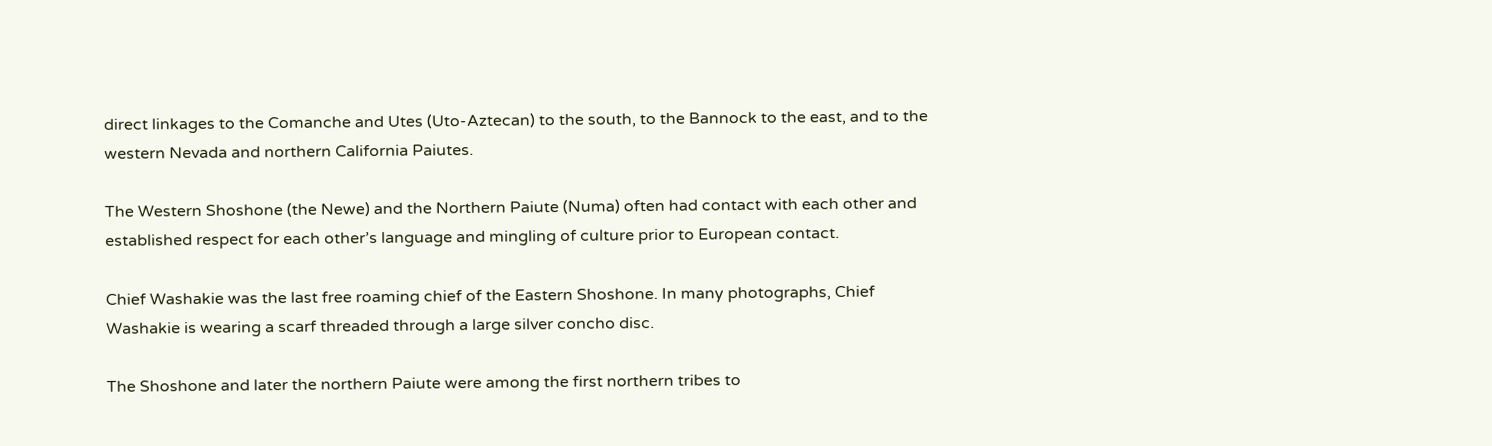direct linkages to the Comanche and Utes (Uto-Aztecan) to the south, to the Bannock to the east, and to the western Nevada and northern California Paiutes.

The Western Shoshone (the Newe) and the Northern Paiute (Numa) often had contact with each other and established respect for each other’s language and mingling of culture prior to European contact.

Chief Washakie was the last free roaming chief of the Eastern Shoshone. In many photographs, Chief Washakie is wearing a scarf threaded through a large silver concho disc.

The Shoshone and later the northern Paiute were among the first northern tribes to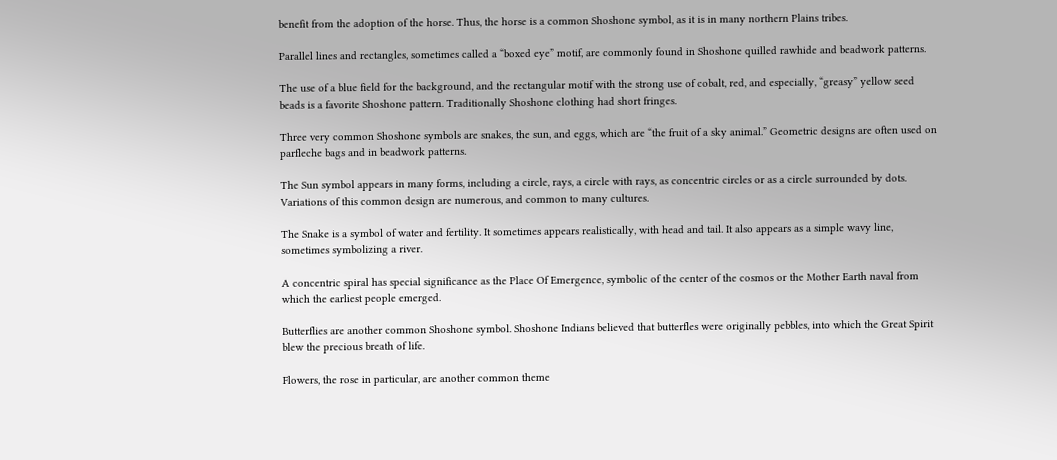benefit from the adoption of the horse. Thus, the horse is a common Shoshone symbol, as it is in many northern Plains tribes.

Parallel lines and rectangles, sometimes called a “boxed eye” motif, are commonly found in Shoshone quilled rawhide and beadwork patterns.

The use of a blue field for the background, and the rectangular motif with the strong use of cobalt, red, and especially, “greasy” yellow seed beads is a favorite Shoshone pattern. Traditionally Shoshone clothing had short fringes.

Three very common Shoshone symbols are snakes, the sun, and eggs, which are “the fruit of a sky animal.” Geometric designs are often used on parfleche bags and in beadwork patterns.

The Sun symbol appears in many forms, including a circle, rays, a circle with rays, as concentric circles or as a circle surrounded by dots. Variations of this common design are numerous, and common to many cultures.

The Snake is a symbol of water and fertility. It sometimes appears realistically, with head and tail. It also appears as a simple wavy line, sometimes symbolizing a river.

A concentric spiral has special significance as the Place Of Emergence, symbolic of the center of the cosmos or the Mother Earth naval from which the earliest people emerged.

Butterflies are another common Shoshone symbol. Shoshone Indians believed that butterfles were originally pebbles, into which the Great Spirit blew the precious breath of life.

Flowers, the rose in particular, are another common theme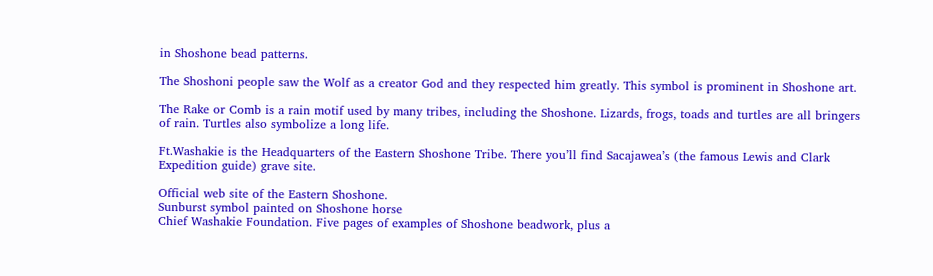in Shoshone bead patterns.

The Shoshoni people saw the Wolf as a creator God and they respected him greatly. This symbol is prominent in Shoshone art.

The Rake or Comb is a rain motif used by many tribes, including the Shoshone. Lizards, frogs, toads and turtles are all bringers of rain. Turtles also symbolize a long life.

Ft.Washakie is the Headquarters of the Eastern Shoshone Tribe. There you’ll find Sacajawea’s (the famous Lewis and Clark Expedition guide) grave site.

Official web site of the Eastern Shoshone.
Sunburst symbol painted on Shoshone horse
Chief Washakie Foundation. Five pages of examples of Shoshone beadwork, plus a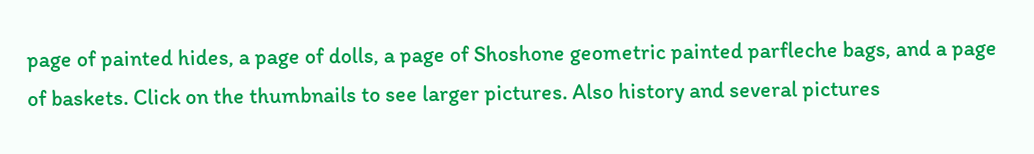page of painted hides, a page of dolls, a page of Shoshone geometric painted parfleche bags, and a page of baskets. Click on the thumbnails to see larger pictures. Also history and several pictures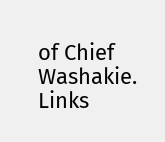of Chief Washakie. Links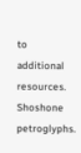to additional resources.
Shoshone petroglyphs.